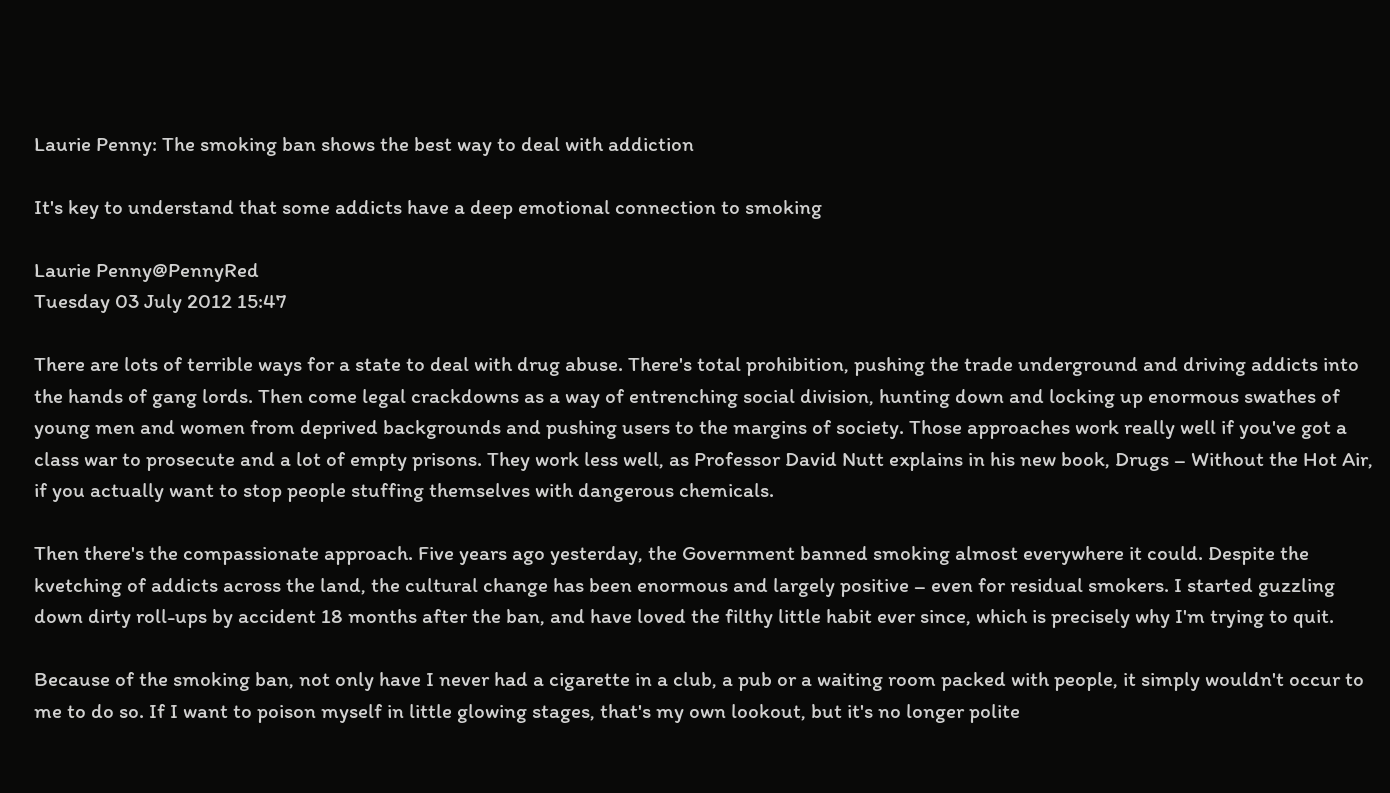Laurie Penny: The smoking ban shows the best way to deal with addiction

It's key to understand that some addicts have a deep emotional connection to smoking

Laurie Penny@PennyRed
Tuesday 03 July 2012 15:47

There are lots of terrible ways for a state to deal with drug abuse. There's total prohibition, pushing the trade underground and driving addicts into the hands of gang lords. Then come legal crackdowns as a way of entrenching social division, hunting down and locking up enormous swathes of young men and women from deprived backgrounds and pushing users to the margins of society. Those approaches work really well if you've got a class war to prosecute and a lot of empty prisons. They work less well, as Professor David Nutt explains in his new book, Drugs – Without the Hot Air, if you actually want to stop people stuffing themselves with dangerous chemicals.

Then there's the compassionate approach. Five years ago yesterday, the Government banned smoking almost everywhere it could. Despite the kvetching of addicts across the land, the cultural change has been enormous and largely positive – even for residual smokers. I started guzzling down dirty roll-ups by accident 18 months after the ban, and have loved the filthy little habit ever since, which is precisely why I'm trying to quit.

Because of the smoking ban, not only have I never had a cigarette in a club, a pub or a waiting room packed with people, it simply wouldn't occur to me to do so. If I want to poison myself in little glowing stages, that's my own lookout, but it's no longer polite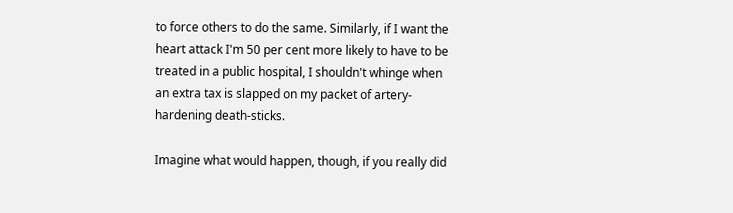to force others to do the same. Similarly, if I want the heart attack I'm 50 per cent more likely to have to be treated in a public hospital, I shouldn't whinge when an extra tax is slapped on my packet of artery-hardening death-sticks.

Imagine what would happen, though, if you really did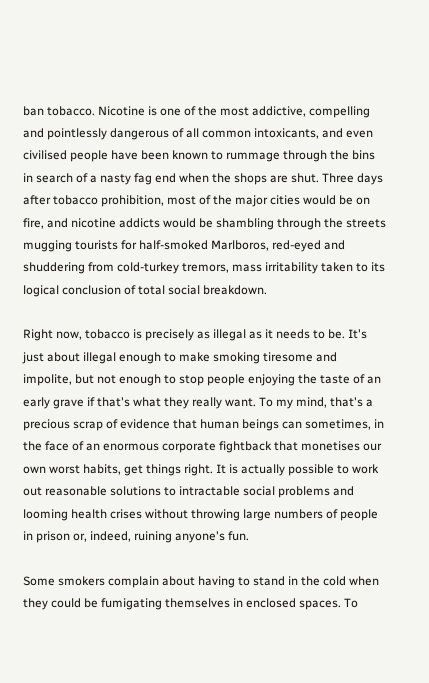ban tobacco. Nicotine is one of the most addictive, compelling and pointlessly dangerous of all common intoxicants, and even civilised people have been known to rummage through the bins in search of a nasty fag end when the shops are shut. Three days after tobacco prohibition, most of the major cities would be on fire, and nicotine addicts would be shambling through the streets mugging tourists for half-smoked Marlboros, red-eyed and shuddering from cold-turkey tremors, mass irritability taken to its logical conclusion of total social breakdown.

Right now, tobacco is precisely as illegal as it needs to be. It's just about illegal enough to make smoking tiresome and impolite, but not enough to stop people enjoying the taste of an early grave if that's what they really want. To my mind, that's a precious scrap of evidence that human beings can sometimes, in the face of an enormous corporate fightback that monetises our own worst habits, get things right. It is actually possible to work out reasonable solutions to intractable social problems and looming health crises without throwing large numbers of people in prison or, indeed, ruining anyone's fun.

Some smokers complain about having to stand in the cold when they could be fumigating themselves in enclosed spaces. To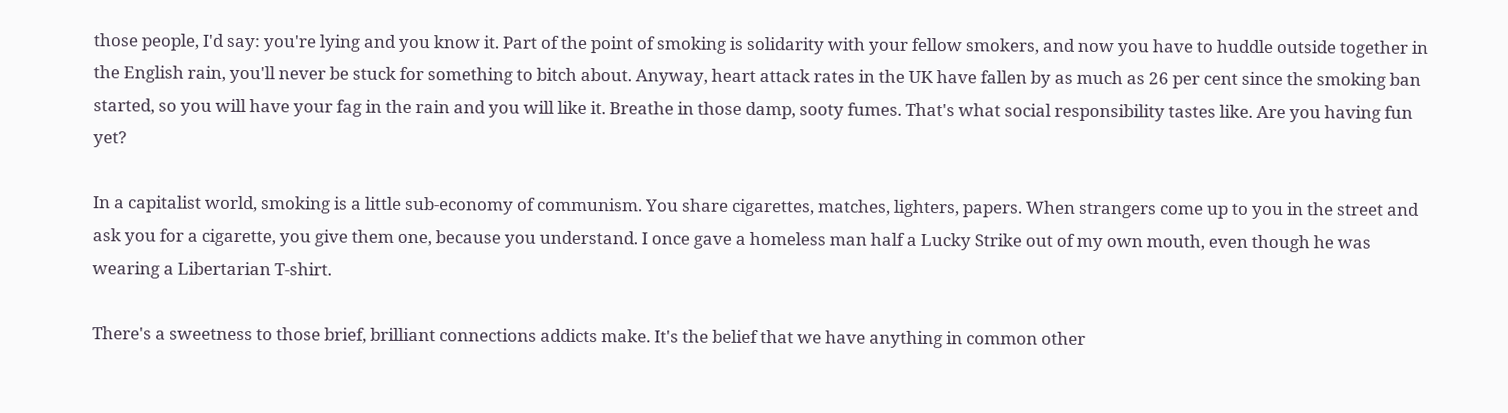those people, I'd say: you're lying and you know it. Part of the point of smoking is solidarity with your fellow smokers, and now you have to huddle outside together in the English rain, you'll never be stuck for something to bitch about. Anyway, heart attack rates in the UK have fallen by as much as 26 per cent since the smoking ban started, so you will have your fag in the rain and you will like it. Breathe in those damp, sooty fumes. That's what social responsibility tastes like. Are you having fun yet?

In a capitalist world, smoking is a little sub-economy of communism. You share cigarettes, matches, lighters, papers. When strangers come up to you in the street and ask you for a cigarette, you give them one, because you understand. I once gave a homeless man half a Lucky Strike out of my own mouth, even though he was wearing a Libertarian T-shirt.

There's a sweetness to those brief, brilliant connections addicts make. It's the belief that we have anything in common other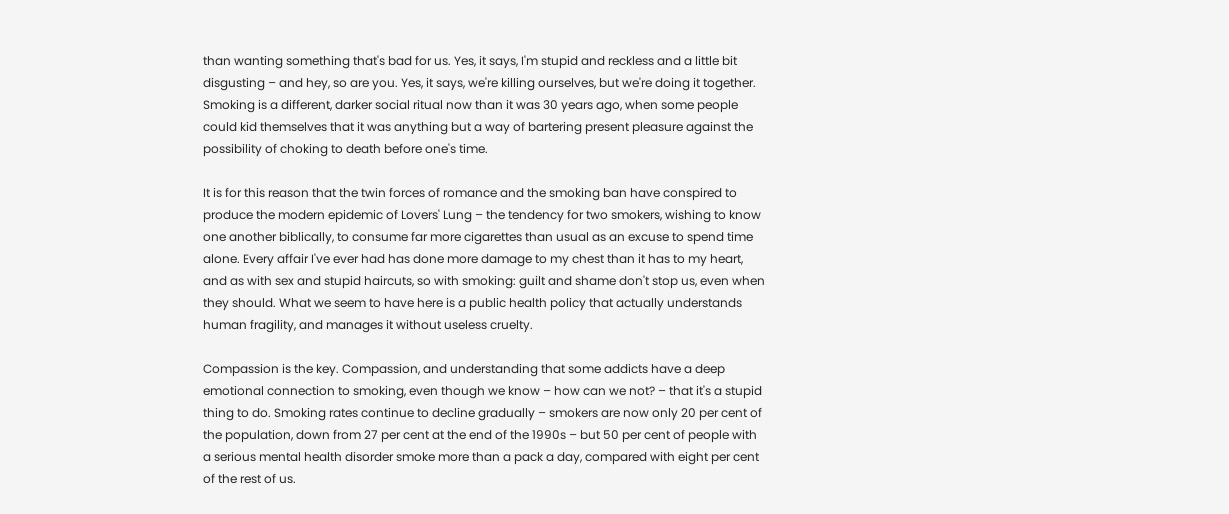than wanting something that's bad for us. Yes, it says, I'm stupid and reckless and a little bit disgusting – and hey, so are you. Yes, it says, we're killing ourselves, but we're doing it together. Smoking is a different, darker social ritual now than it was 30 years ago, when some people could kid themselves that it was anything but a way of bartering present pleasure against the possibility of choking to death before one's time.

It is for this reason that the twin forces of romance and the smoking ban have conspired to produce the modern epidemic of Lovers' Lung – the tendency for two smokers, wishing to know one another biblically, to consume far more cigarettes than usual as an excuse to spend time alone. Every affair I've ever had has done more damage to my chest than it has to my heart, and as with sex and stupid haircuts, so with smoking: guilt and shame don't stop us, even when they should. What we seem to have here is a public health policy that actually understands human fragility, and manages it without useless cruelty.

Compassion is the key. Compassion, and understanding that some addicts have a deep emotional connection to smoking, even though we know – how can we not? – that it's a stupid thing to do. Smoking rates continue to decline gradually – smokers are now only 20 per cent of the population, down from 27 per cent at the end of the 1990s – but 50 per cent of people with a serious mental health disorder smoke more than a pack a day, compared with eight per cent of the rest of us.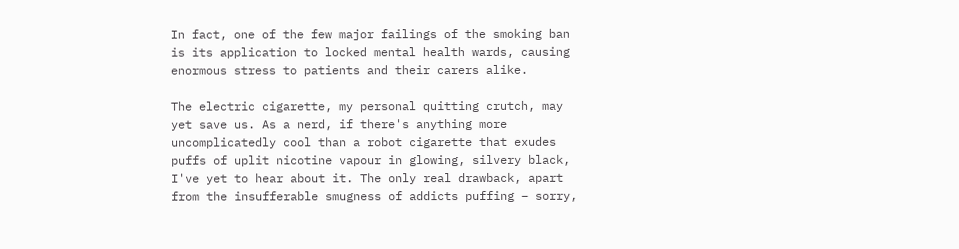In fact, one of the few major failings of the smoking ban is its application to locked mental health wards, causing enormous stress to patients and their carers alike.

The electric cigarette, my personal quitting crutch, may yet save us. As a nerd, if there's anything more uncomplicatedly cool than a robot cigarette that exudes puffs of uplit nicotine vapour in glowing, silvery black, I've yet to hear about it. The only real drawback, apart from the insufferable smugness of addicts puffing – sorry,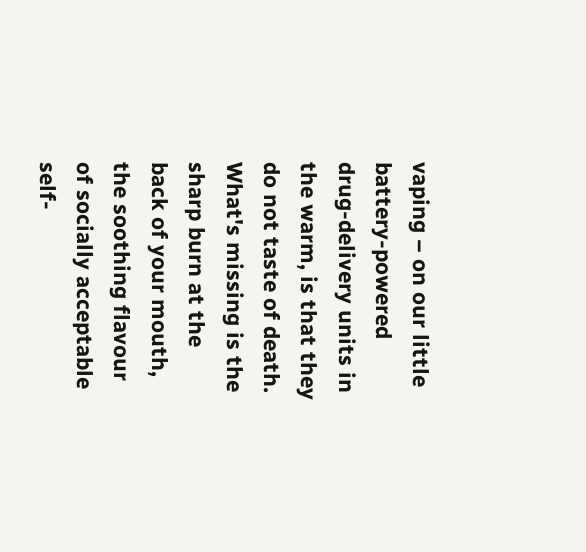vaping – on our little battery-powered drug-delivery units in the warm, is that they do not taste of death. What's missing is the sharp burn at the back of your mouth, the soothing flavour of socially acceptable self-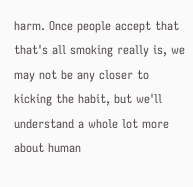harm. Once people accept that that's all smoking really is, we may not be any closer to kicking the habit, but we'll understand a whole lot more about human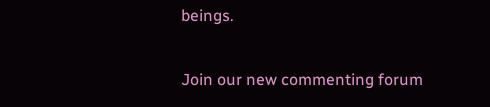beings.

Join our new commenting forum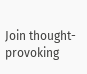Join thought-provoking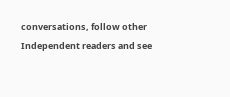conversations, follow other Independent readers and see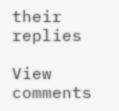their replies

View comments